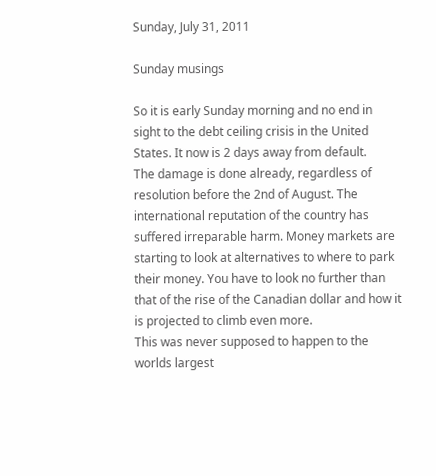Sunday, July 31, 2011

Sunday musings

So it is early Sunday morning and no end in sight to the debt ceiling crisis in the United States. It now is 2 days away from default.
The damage is done already, regardless of resolution before the 2nd of August. The international reputation of the country has suffered irreparable harm. Money markets are starting to look at alternatives to where to park their money. You have to look no further than that of the rise of the Canadian dollar and how it is projected to climb even more.
This was never supposed to happen to the worlds largest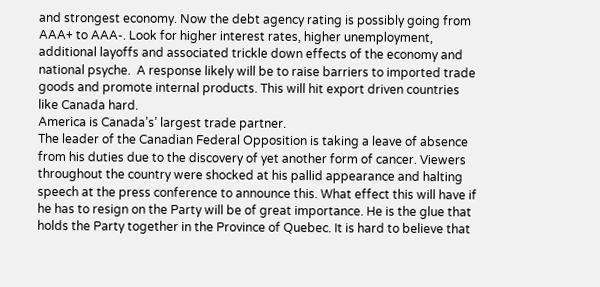and strongest economy. Now the debt agency rating is possibly going from AAA+ to AAA-. Look for higher interest rates, higher unemployment, additional layoffs and associated trickle down effects of the economy and national psyche.  A response likely will be to raise barriers to imported trade goods and promote internal products. This will hit export driven countries like Canada hard.
America is Canada’s’ largest trade partner.
The leader of the Canadian Federal Opposition is taking a leave of absence from his duties due to the discovery of yet another form of cancer. Viewers throughout the country were shocked at his pallid appearance and halting speech at the press conference to announce this. What effect this will have if he has to resign on the Party will be of great importance. He is the glue that holds the Party together in the Province of Quebec. It is hard to believe that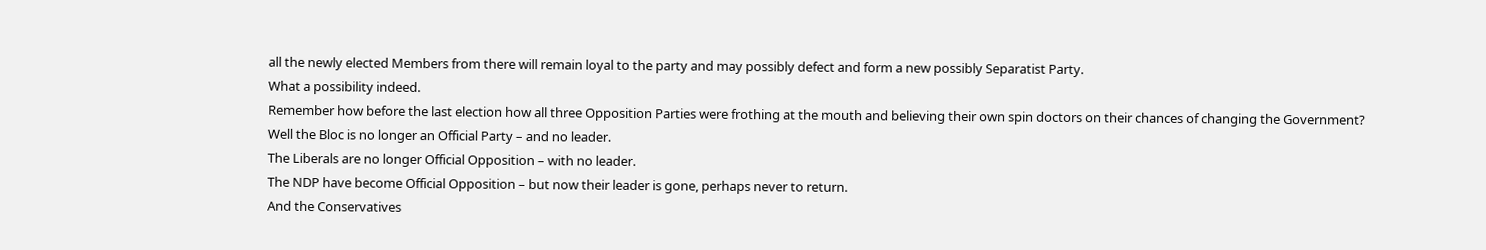all the newly elected Members from there will remain loyal to the party and may possibly defect and form a new possibly Separatist Party.
What a possibility indeed.
Remember how before the last election how all three Opposition Parties were frothing at the mouth and believing their own spin doctors on their chances of changing the Government?
Well the Bloc is no longer an Official Party – and no leader.
The Liberals are no longer Official Opposition – with no leader.
The NDP have become Official Opposition – but now their leader is gone, perhaps never to return.
And the Conservatives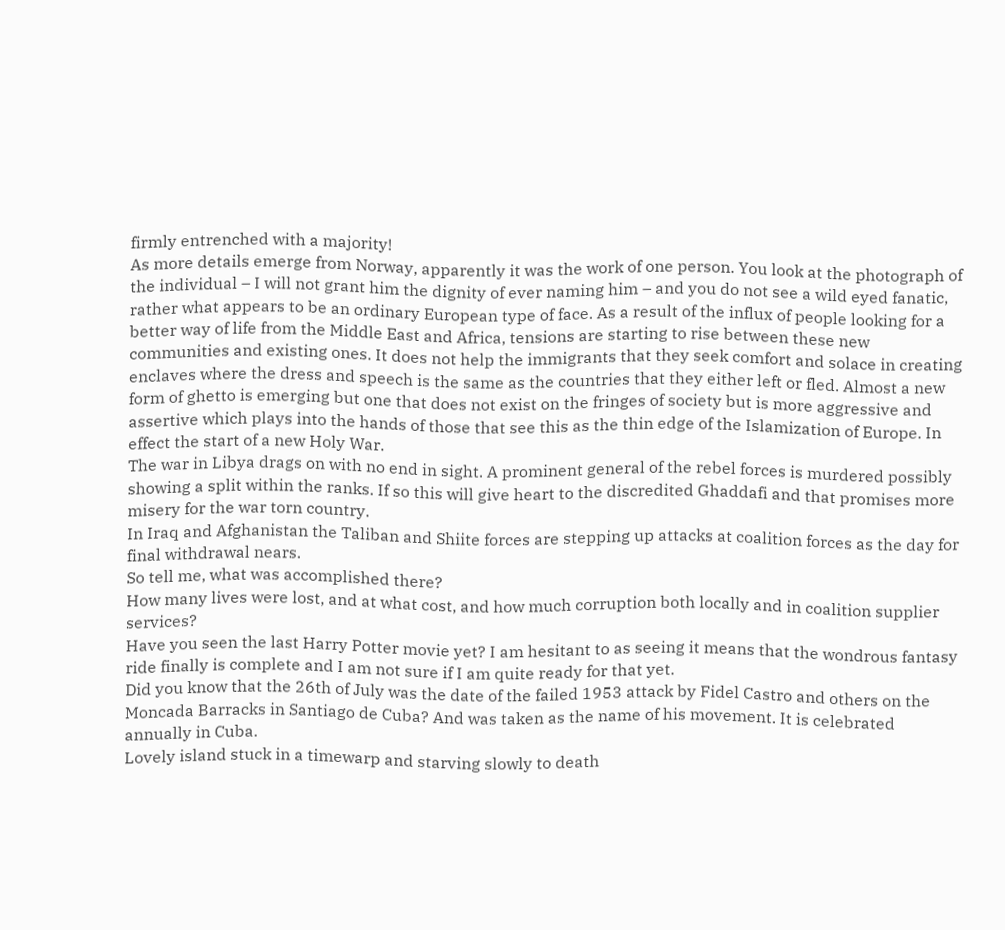firmly entrenched with a majority!
As more details emerge from Norway, apparently it was the work of one person. You look at the photograph of the individual – I will not grant him the dignity of ever naming him – and you do not see a wild eyed fanatic, rather what appears to be an ordinary European type of face. As a result of the influx of people looking for a better way of life from the Middle East and Africa, tensions are starting to rise between these new communities and existing ones. It does not help the immigrants that they seek comfort and solace in creating enclaves where the dress and speech is the same as the countries that they either left or fled. Almost a new form of ghetto is emerging but one that does not exist on the fringes of society but is more aggressive and assertive which plays into the hands of those that see this as the thin edge of the Islamization of Europe. In effect the start of a new Holy War.
The war in Libya drags on with no end in sight. A prominent general of the rebel forces is murdered possibly showing a split within the ranks. If so this will give heart to the discredited Ghaddafi and that promises more misery for the war torn country.
In Iraq and Afghanistan the Taliban and Shiite forces are stepping up attacks at coalition forces as the day for final withdrawal nears.
So tell me, what was accomplished there?
How many lives were lost, and at what cost, and how much corruption both locally and in coalition supplier services?
Have you seen the last Harry Potter movie yet? I am hesitant to as seeing it means that the wondrous fantasy ride finally is complete and I am not sure if I am quite ready for that yet.
Did you know that the 26th of July was the date of the failed 1953 attack by Fidel Castro and others on the Moncada Barracks in Santiago de Cuba? And was taken as the name of his movement. It is celebrated annually in Cuba.
Lovely island stuck in a timewarp and starving slowly to death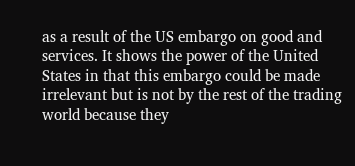as a result of the US embargo on good and services. It shows the power of the United States in that this embargo could be made irrelevant but is not by the rest of the trading world because they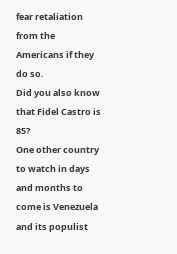fear retaliation from the Americans if they do so.
Did you also know that Fidel Castro is 85?
One other country to watch in days and months to come is Venezuela and its populist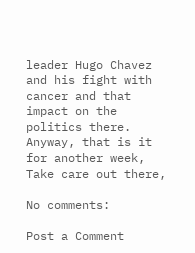leader Hugo Chavez and his fight with cancer and that impact on the politics there.
Anyway, that is it for another week,
Take care out there,

No comments:

Post a Comment